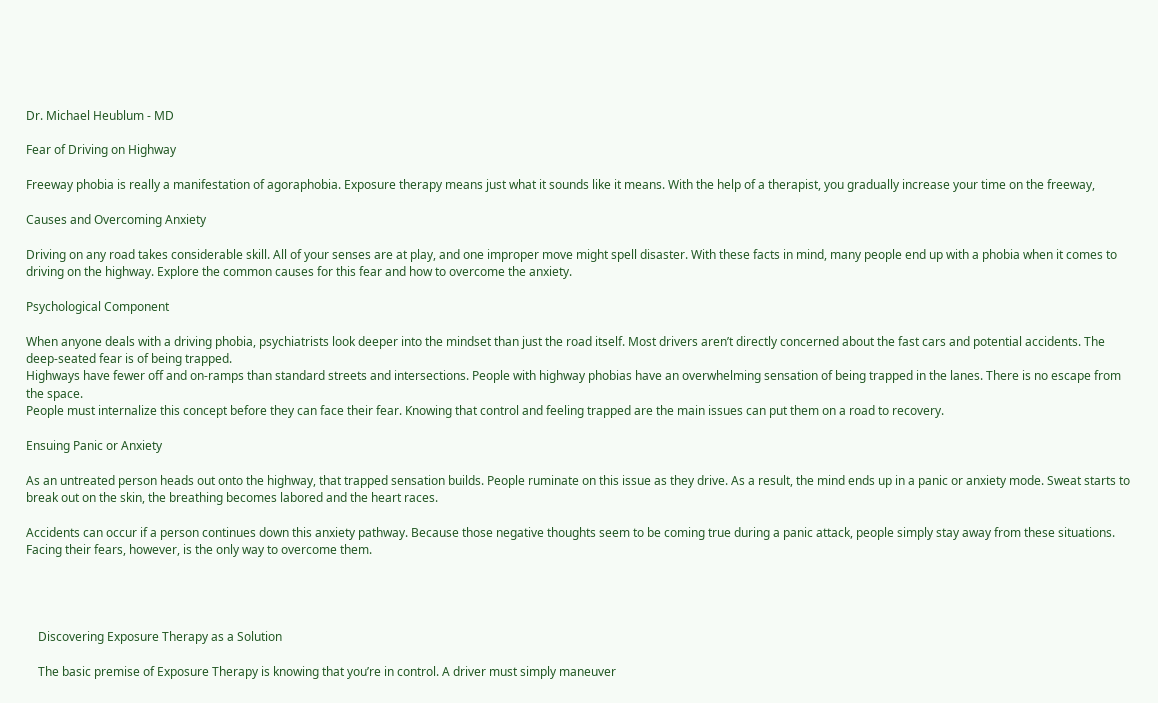Dr. Michael Heublum - MD

Fear of Driving on Highway

Freeway phobia is really a manifestation of agoraphobia. Exposure therapy means just what it sounds like it means. With the help of a therapist, you gradually increase your time on the freeway,

Causes and Overcoming Anxiety

Driving on any road takes considerable skill. All of your senses are at play, and one improper move might spell disaster. With these facts in mind, many people end up with a phobia when it comes to driving on the highway. Explore the common causes for this fear and how to overcome the anxiety.

Psychological Component

When anyone deals with a driving phobia, psychiatrists look deeper into the mindset than just the road itself. Most drivers aren’t directly concerned about the fast cars and potential accidents. The deep-seated fear is of being trapped.
Highways have fewer off and on-ramps than standard streets and intersections. People with highway phobias have an overwhelming sensation of being trapped in the lanes. There is no escape from the space.
People must internalize this concept before they can face their fear. Knowing that control and feeling trapped are the main issues can put them on a road to recovery.

Ensuing Panic or Anxiety

As an untreated person heads out onto the highway, that trapped sensation builds. People ruminate on this issue as they drive. As a result, the mind ends up in a panic or anxiety mode. Sweat starts to break out on the skin, the breathing becomes labored and the heart races.

Accidents can occur if a person continues down this anxiety pathway. Because those negative thoughts seem to be coming true during a panic attack, people simply stay away from these situations. Facing their fears, however, is the only way to overcome them.




    Discovering Exposure Therapy as a Solution

    The basic premise of Exposure Therapy is knowing that you’re in control. A driver must simply maneuver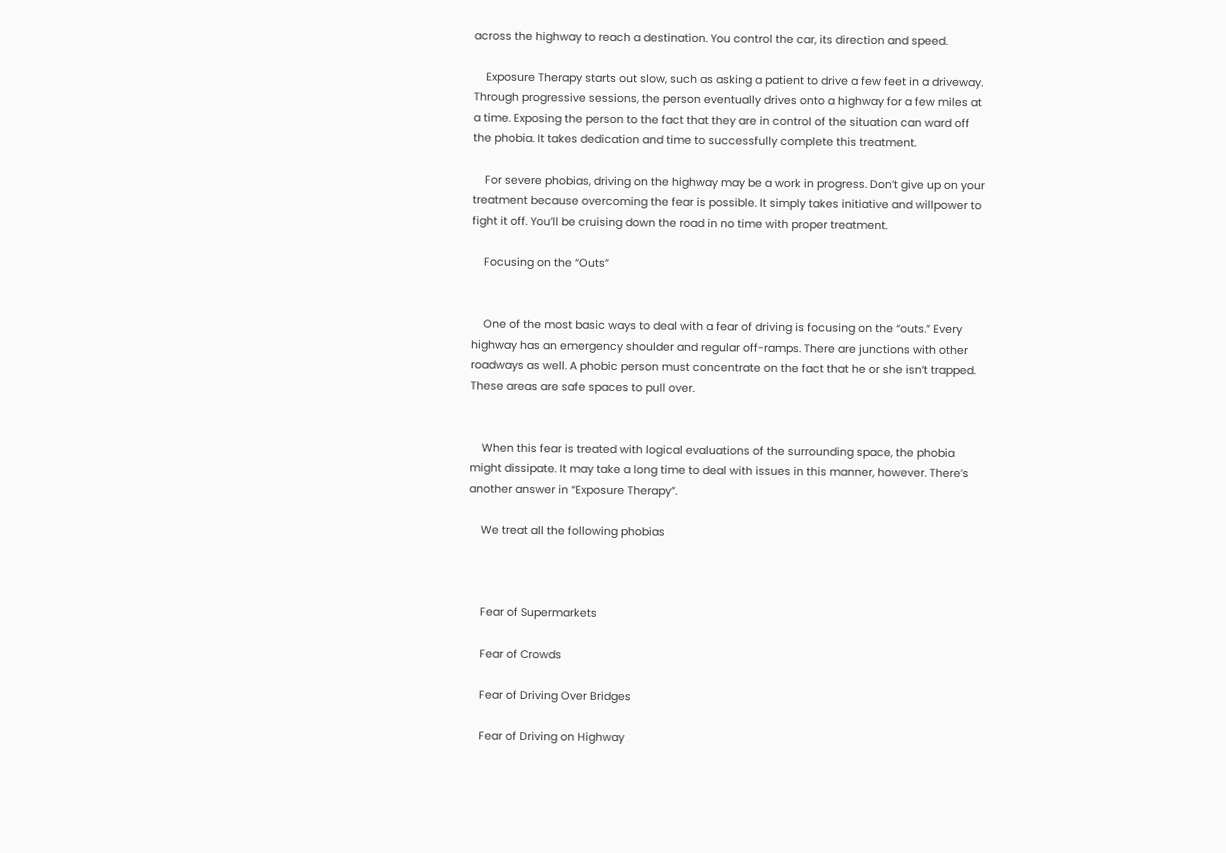across the highway to reach a destination. You control the car, its direction and speed.

    Exposure Therapy starts out slow, such as asking a patient to drive a few feet in a driveway. Through progressive sessions, the person eventually drives onto a highway for a few miles at a time. Exposing the person to the fact that they are in control of the situation can ward off the phobia. It takes dedication and time to successfully complete this treatment.

    For severe phobias, driving on the highway may be a work in progress. Don’t give up on your treatment because overcoming the fear is possible. It simply takes initiative and willpower to fight it off. You’ll be cruising down the road in no time with proper treatment.

    Focusing on the “Outs”


    One of the most basic ways to deal with a fear of driving is focusing on the “outs.” Every highway has an emergency shoulder and regular off-ramps. There are junctions with other roadways as well. A phobic person must concentrate on the fact that he or she isn’t trapped. These areas are safe spaces to pull over.


    When this fear is treated with logical evaluations of the surrounding space, the phobia might dissipate. It may take a long time to deal with issues in this manner, however. There’s another answer in “Exposure Therapy”.

    We treat all the following phobias



    Fear of Supermarkets

    Fear of Crowds

    Fear of Driving Over Bridges

    Fear of Driving on Highway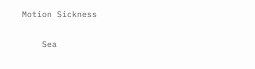Motion Sickness

    Sea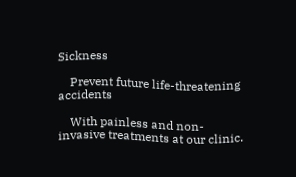Sickness

    Prevent future life-threatening accidents

    With painless and non-invasive treatments at our clinic.